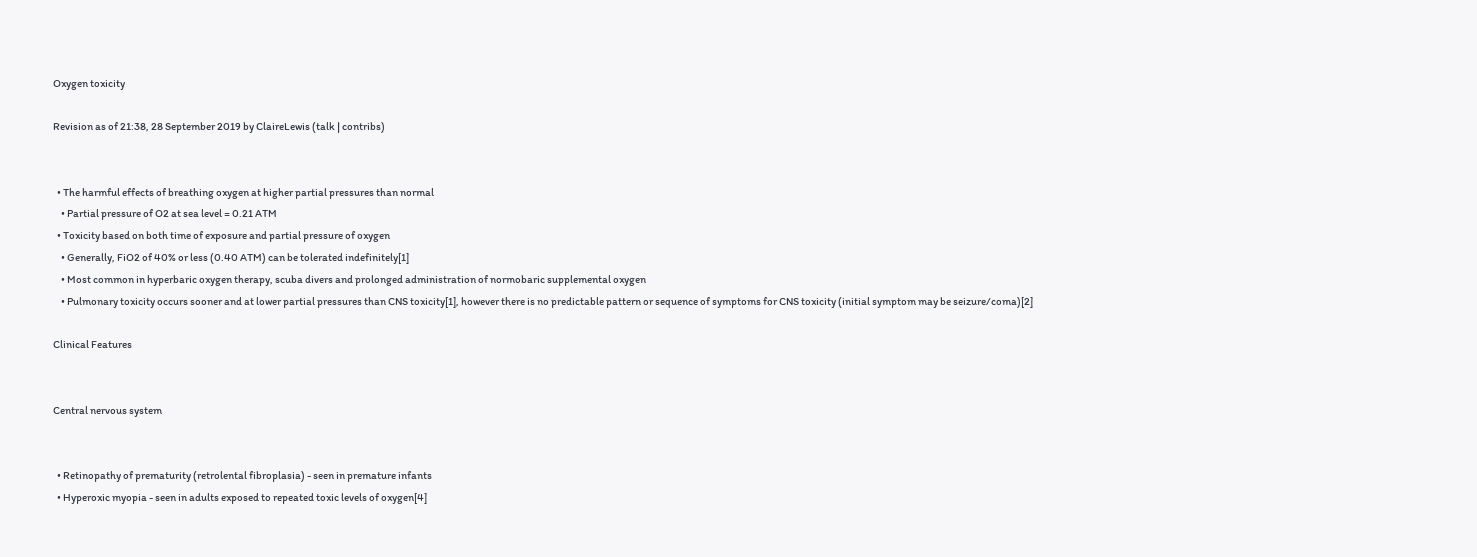Oxygen toxicity

Revision as of 21:38, 28 September 2019 by ClaireLewis (talk | contribs)


  • The harmful effects of breathing oxygen at higher partial pressures than normal
    • Partial pressure of O2 at sea level = 0.21 ATM
  • Toxicity based on both time of exposure and partial pressure of oxygen
    • Generally, FiO2 of 40% or less (0.40 ATM) can be tolerated indefinitely[1]
    • Most common in hyperbaric oxygen therapy, scuba divers and prolonged administration of normobaric supplemental oxygen
    • Pulmonary toxicity occurs sooner and at lower partial pressures than CNS toxicity[1], however there is no predictable pattern or sequence of symptoms for CNS toxicity (initial symptom may be seizure/coma)[2]

Clinical Features


Central nervous system


  • Retinopathy of prematurity (retrolental fibroplasia) - seen in premature infants
  • Hyperoxic myopia - seen in adults exposed to repeated toxic levels of oxygen[4]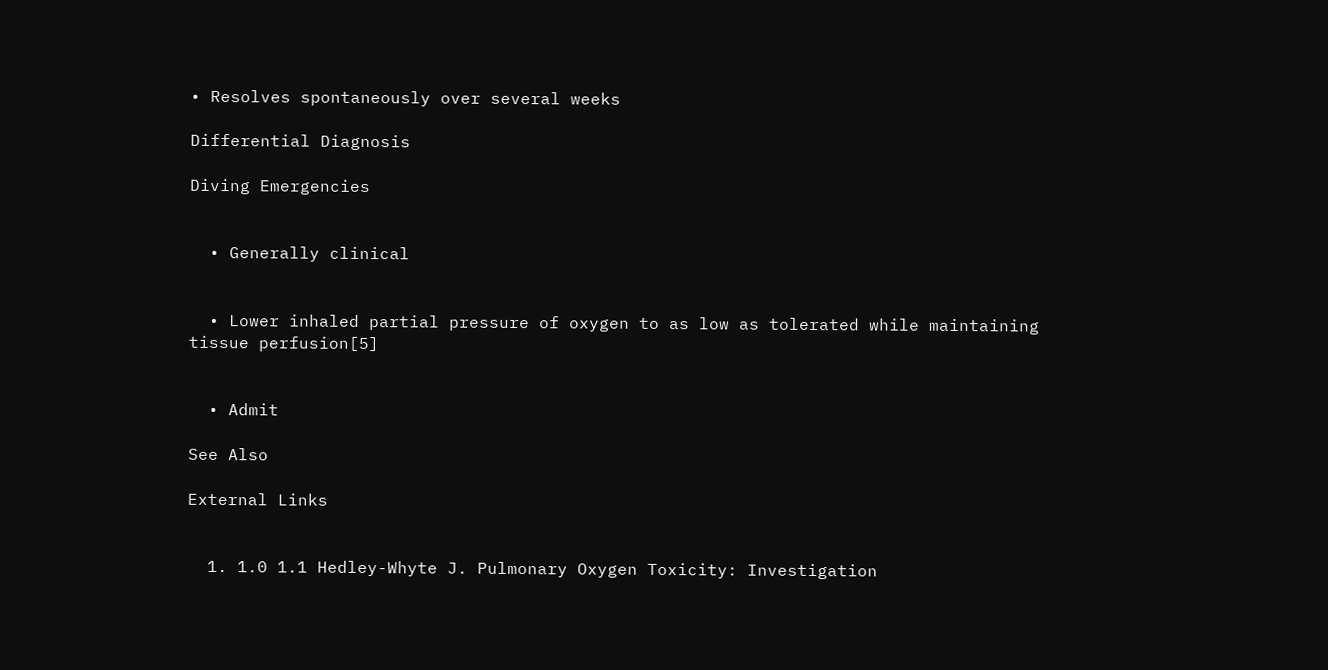• Resolves spontaneously over several weeks

Differential Diagnosis

Diving Emergencies


  • Generally clinical


  • Lower inhaled partial pressure of oxygen to as low as tolerated while maintaining tissue perfusion[5]


  • Admit

See Also

External Links


  1. 1.0 1.1 Hedley-Whyte J. Pulmonary Oxygen Toxicity: Investigation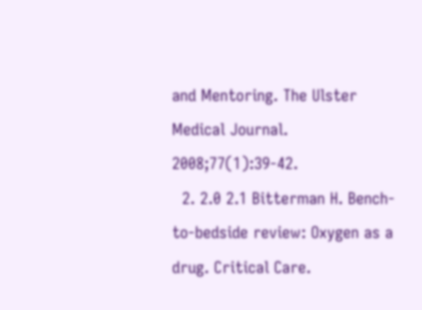and Mentoring. The Ulster Medical Journal. 2008;77(1):39-42.
  2. 2.0 2.1 Bitterman H. Bench-to-bedside review: Oxygen as a drug. Critical Care.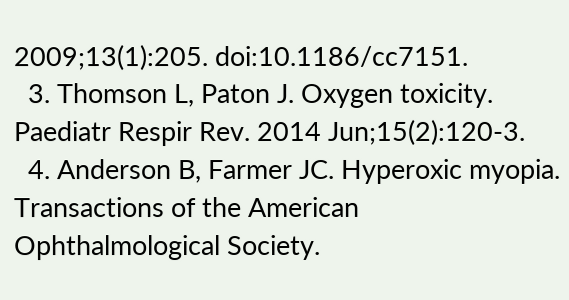2009;13(1):205. doi:10.1186/cc7151.
  3. Thomson L, Paton J. Oxygen toxicity. Paediatr Respir Rev. 2014 Jun;15(2):120-3.
  4. Anderson B, Farmer JC. Hyperoxic myopia. Transactions of the American Ophthalmological Society.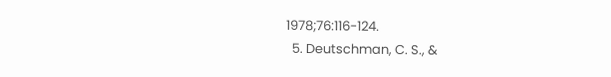1978;76:116-124.
  5. Deutschman, C. S., &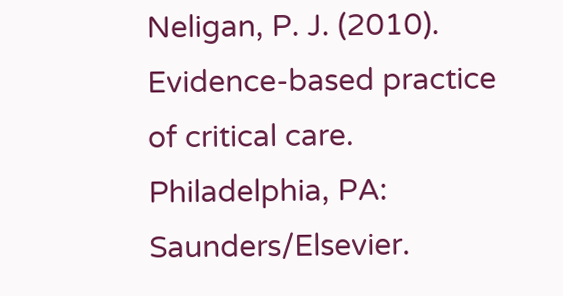Neligan, P. J. (2010). Evidence-based practice of critical care. Philadelphia, PA: Saunders/Elsevier.